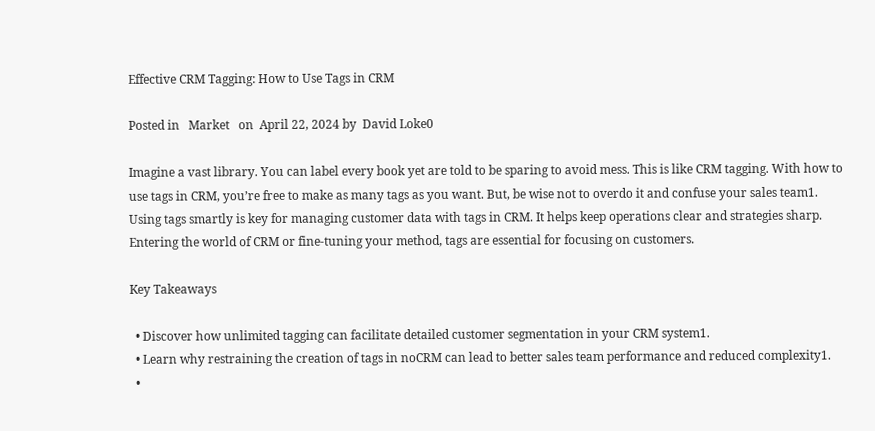Effective CRM Tagging: How to Use Tags in CRM

Posted in   Market   on  April 22, 2024 by  David Loke0

Imagine a vast library. You can label every book yet are told to be sparing to avoid mess. This is like CRM tagging. With how to use tags in CRM, you’re free to make as many tags as you want. But, be wise not to overdo it and confuse your sales team1. Using tags smartly is key for managing customer data with tags in CRM. It helps keep operations clear and strategies sharp. Entering the world of CRM or fine-tuning your method, tags are essential for focusing on customers.

Key Takeaways

  • Discover how unlimited tagging can facilitate detailed customer segmentation in your CRM system1.
  • Learn why restraining the creation of tags in noCRM can lead to better sales team performance and reduced complexity1.
  •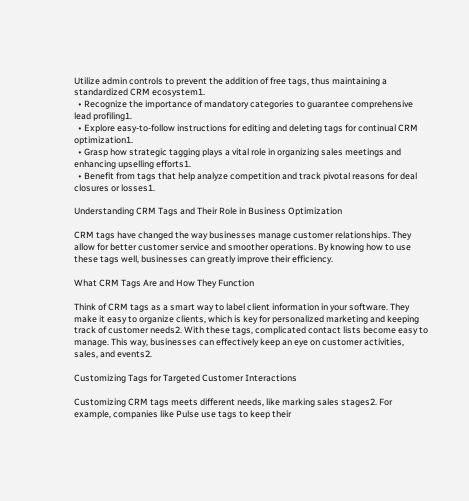Utilize admin controls to prevent the addition of free tags, thus maintaining a standardized CRM ecosystem1.
  • Recognize the importance of mandatory categories to guarantee comprehensive lead profiling1.
  • Explore easy-to-follow instructions for editing and deleting tags for continual CRM optimization1.
  • Grasp how strategic tagging plays a vital role in organizing sales meetings and enhancing upselling efforts1.
  • Benefit from tags that help analyze competition and track pivotal reasons for deal closures or losses1.

Understanding CRM Tags and Their Role in Business Optimization

CRM tags have changed the way businesses manage customer relationships. They allow for better customer service and smoother operations. By knowing how to use these tags well, businesses can greatly improve their efficiency.

What CRM Tags Are and How They Function

Think of CRM tags as a smart way to label client information in your software. They make it easy to organize clients, which is key for personalized marketing and keeping track of customer needs2. With these tags, complicated contact lists become easy to manage. This way, businesses can effectively keep an eye on customer activities, sales, and events2.

Customizing Tags for Targeted Customer Interactions

Customizing CRM tags meets different needs, like marking sales stages2. For example, companies like Pulse use tags to keep their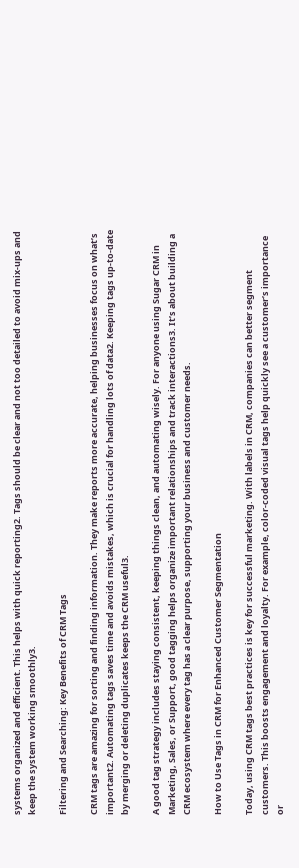systems organized and efficient. This helps with quick reporting2. Tags should be clear and not too detailed to avoid mix-ups and keep the system working smoothly3.

Filtering and Searching: Key Benefits of CRM Tags

CRM tags are amazing for sorting and finding information. They make reports more accurate, helping businesses focus on what’s important2. Automating tags saves time and avoids mistakes, which is crucial for handling lots of data2. Keeping tags up-to-date by merging or deleting duplicates keeps the CRM useful3.

A good tag strategy includes staying consistent, keeping things clean, and automating wisely. For anyone using Sugar CRM in Marketing, Sales, or Support, good tagging helps organize important relationships and track interactions3. It’s about building a CRM ecosystem where every tag has a clear purpose, supporting your business and customer needs.

How to Use Tags in CRM for Enhanced Customer Segmentation

Today, using CRM tags best practices is key for successful marketing. With labels in CRM, companies can better segment customers. This boosts engagement and loyalty. For example, color-coded visual tags help quickly see a customer’s importance or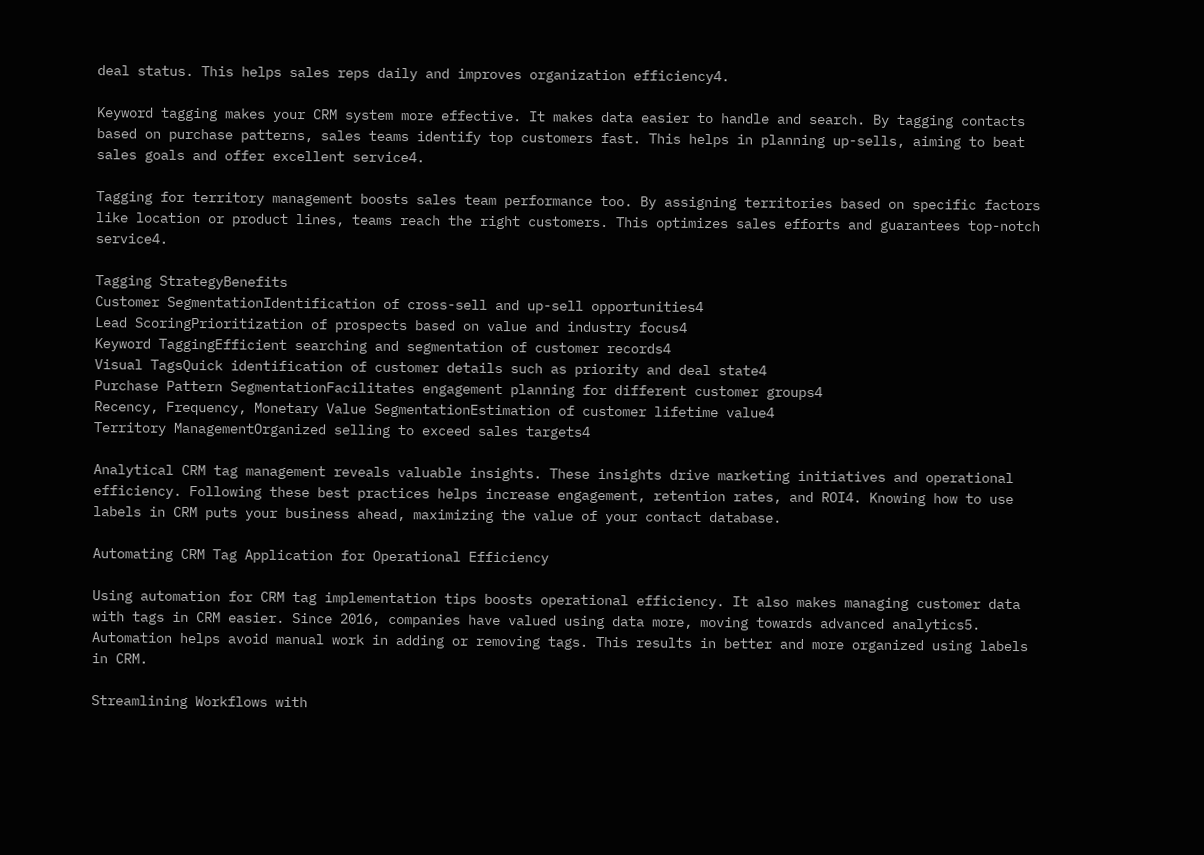deal status. This helps sales reps daily and improves organization efficiency4.

Keyword tagging makes your CRM system more effective. It makes data easier to handle and search. By tagging contacts based on purchase patterns, sales teams identify top customers fast. This helps in planning up-sells, aiming to beat sales goals and offer excellent service4.

Tagging for territory management boosts sales team performance too. By assigning territories based on specific factors like location or product lines, teams reach the right customers. This optimizes sales efforts and guarantees top-notch service4.

Tagging StrategyBenefits
Customer SegmentationIdentification of cross-sell and up-sell opportunities4
Lead ScoringPrioritization of prospects based on value and industry focus4
Keyword TaggingEfficient searching and segmentation of customer records4
Visual TagsQuick identification of customer details such as priority and deal state4
Purchase Pattern SegmentationFacilitates engagement planning for different customer groups4
Recency, Frequency, Monetary Value SegmentationEstimation of customer lifetime value4
Territory ManagementOrganized selling to exceed sales targets4

Analytical CRM tag management reveals valuable insights. These insights drive marketing initiatives and operational efficiency. Following these best practices helps increase engagement, retention rates, and ROI4. Knowing how to use labels in CRM puts your business ahead, maximizing the value of your contact database.

Automating CRM Tag Application for Operational Efficiency

Using automation for CRM tag implementation tips boosts operational efficiency. It also makes managing customer data with tags in CRM easier. Since 2016, companies have valued using data more, moving towards advanced analytics5. Automation helps avoid manual work in adding or removing tags. This results in better and more organized using labels in CRM.

Streamlining Workflows with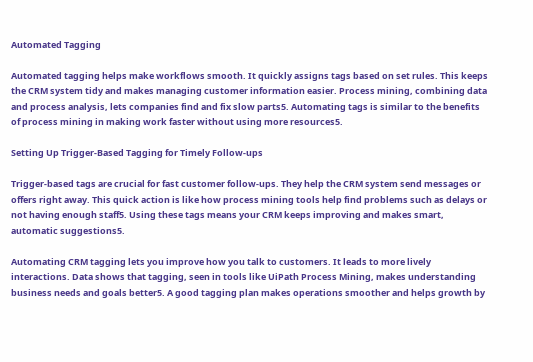Automated Tagging

Automated tagging helps make workflows smooth. It quickly assigns tags based on set rules. This keeps the CRM system tidy and makes managing customer information easier. Process mining, combining data and process analysis, lets companies find and fix slow parts5. Automating tags is similar to the benefits of process mining in making work faster without using more resources5.

Setting Up Trigger-Based Tagging for Timely Follow-ups

Trigger-based tags are crucial for fast customer follow-ups. They help the CRM system send messages or offers right away. This quick action is like how process mining tools help find problems such as delays or not having enough staff5. Using these tags means your CRM keeps improving and makes smart, automatic suggestions5.

Automating CRM tagging lets you improve how you talk to customers. It leads to more lively interactions. Data shows that tagging, seen in tools like UiPath Process Mining, makes understanding business needs and goals better5. A good tagging plan makes operations smoother and helps growth by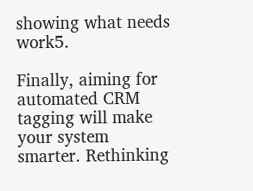showing what needs work5.

Finally, aiming for automated CRM tagging will make your system smarter. Rethinking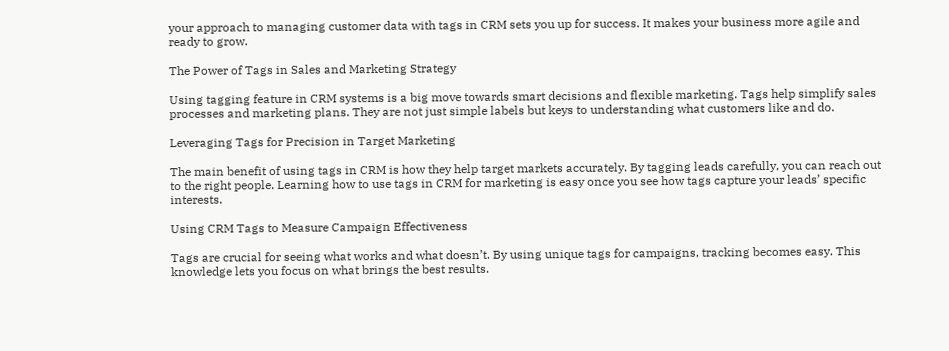your approach to managing customer data with tags in CRM sets you up for success. It makes your business more agile and ready to grow.

The Power of Tags in Sales and Marketing Strategy

Using tagging feature in CRM systems is a big move towards smart decisions and flexible marketing. Tags help simplify sales processes and marketing plans. They are not just simple labels but keys to understanding what customers like and do.

Leveraging Tags for Precision in Target Marketing

The main benefit of using tags in CRM is how they help target markets accurately. By tagging leads carefully, you can reach out to the right people. Learning how to use tags in CRM for marketing is easy once you see how tags capture your leads’ specific interests.

Using CRM Tags to Measure Campaign Effectiveness

Tags are crucial for seeing what works and what doesn’t. By using unique tags for campaigns, tracking becomes easy. This knowledge lets you focus on what brings the best results.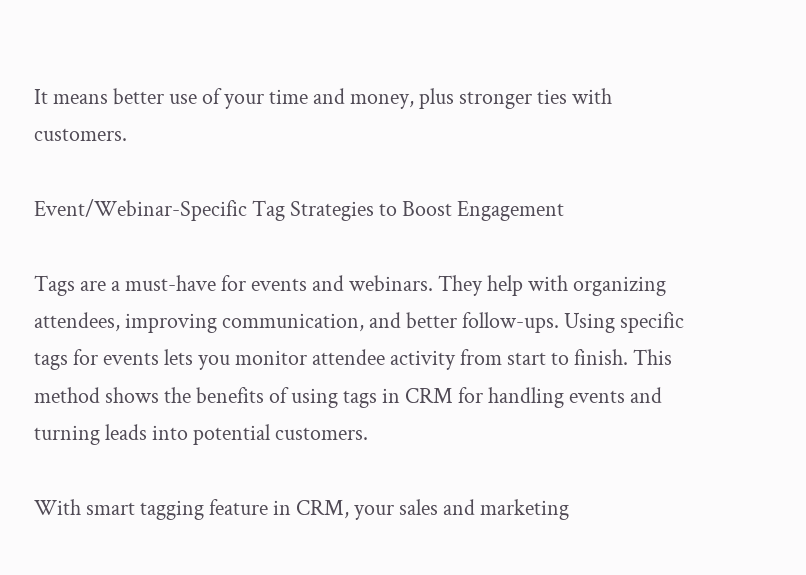It means better use of your time and money, plus stronger ties with customers.

Event/Webinar-Specific Tag Strategies to Boost Engagement

Tags are a must-have for events and webinars. They help with organizing attendees, improving communication, and better follow-ups. Using specific tags for events lets you monitor attendee activity from start to finish. This method shows the benefits of using tags in CRM for handling events and turning leads into potential customers.

With smart tagging feature in CRM, your sales and marketing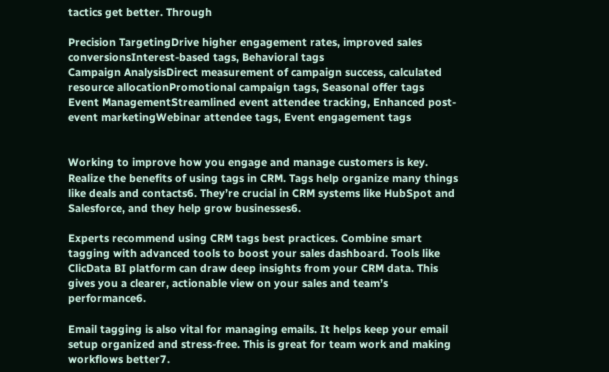tactics get better. Through

Precision TargetingDrive higher engagement rates, improved sales conversionsInterest-based tags, Behavioral tags
Campaign AnalysisDirect measurement of campaign success, calculated resource allocationPromotional campaign tags, Seasonal offer tags
Event ManagementStreamlined event attendee tracking, Enhanced post-event marketingWebinar attendee tags, Event engagement tags


Working to improve how you engage and manage customers is key. Realize the benefits of using tags in CRM. Tags help organize many things like deals and contacts6. They’re crucial in CRM systems like HubSpot and Salesforce, and they help grow businesses6.

Experts recommend using CRM tags best practices. Combine smart tagging with advanced tools to boost your sales dashboard. Tools like ClicData BI platform can draw deep insights from your CRM data. This gives you a clearer, actionable view on your sales and team’s performance6.

Email tagging is also vital for managing emails. It helps keep your email setup organized and stress-free. This is great for team work and making workflows better7.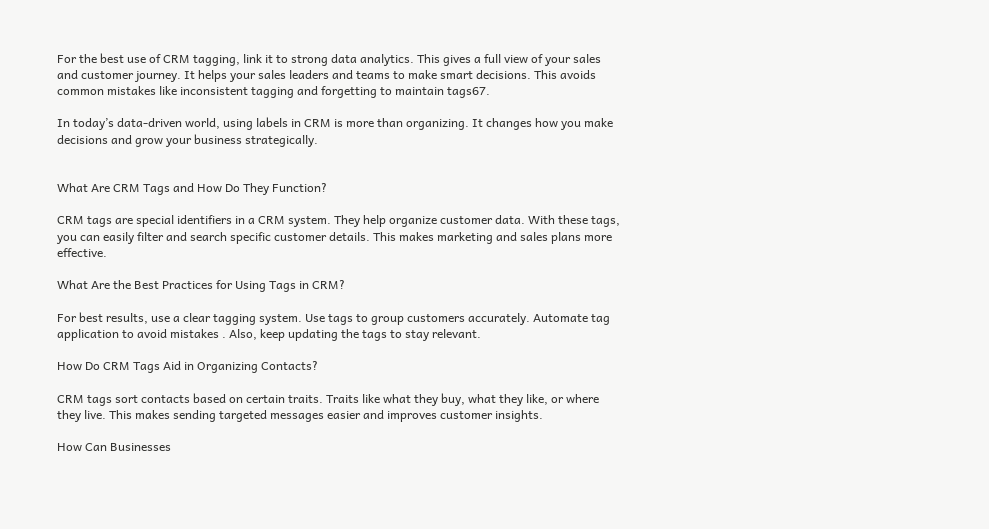For the best use of CRM tagging, link it to strong data analytics. This gives a full view of your sales and customer journey. It helps your sales leaders and teams to make smart decisions. This avoids common mistakes like inconsistent tagging and forgetting to maintain tags67.

In today’s data-driven world, using labels in CRM is more than organizing. It changes how you make decisions and grow your business strategically.


What Are CRM Tags and How Do They Function?

CRM tags are special identifiers in a CRM system. They help organize customer data. With these tags, you can easily filter and search specific customer details. This makes marketing and sales plans more effective.

What Are the Best Practices for Using Tags in CRM?

For best results, use a clear tagging system. Use tags to group customers accurately. Automate tag application to avoid mistakes . Also, keep updating the tags to stay relevant.

How Do CRM Tags Aid in Organizing Contacts?

CRM tags sort contacts based on certain traits. Traits like what they buy, what they like, or where they live. This makes sending targeted messages easier and improves customer insights.

How Can Businesses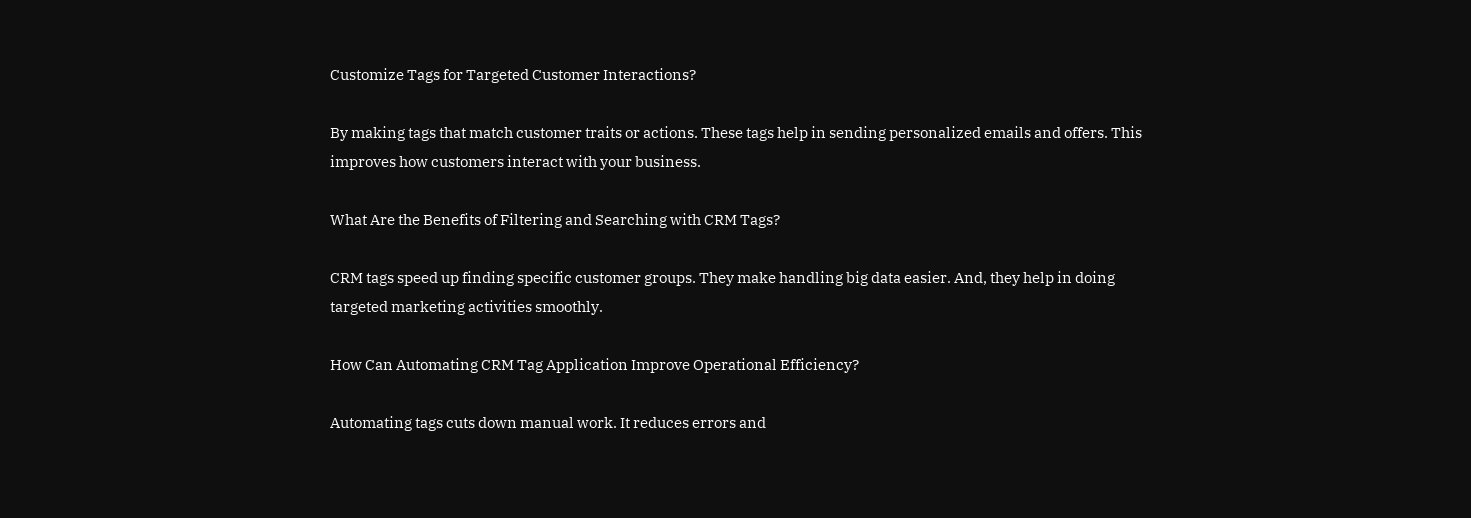Customize Tags for Targeted Customer Interactions?

By making tags that match customer traits or actions. These tags help in sending personalized emails and offers. This improves how customers interact with your business.

What Are the Benefits of Filtering and Searching with CRM Tags?

CRM tags speed up finding specific customer groups. They make handling big data easier. And, they help in doing targeted marketing activities smoothly.

How Can Automating CRM Tag Application Improve Operational Efficiency?

Automating tags cuts down manual work. It reduces errors and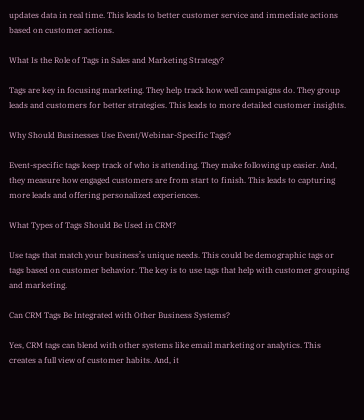updates data in real time. This leads to better customer service and immediate actions based on customer actions.

What Is the Role of Tags in Sales and Marketing Strategy?

Tags are key in focusing marketing. They help track how well campaigns do. They group leads and customers for better strategies. This leads to more detailed customer insights.

Why Should Businesses Use Event/Webinar-Specific Tags?

Event-specific tags keep track of who is attending. They make following up easier. And, they measure how engaged customers are from start to finish. This leads to capturing more leads and offering personalized experiences.

What Types of Tags Should Be Used in CRM?

Use tags that match your business’s unique needs. This could be demographic tags or tags based on customer behavior. The key is to use tags that help with customer grouping and marketing.

Can CRM Tags Be Integrated with Other Business Systems?

Yes, CRM tags can blend with other systems like email marketing or analytics. This creates a full view of customer habits. And, it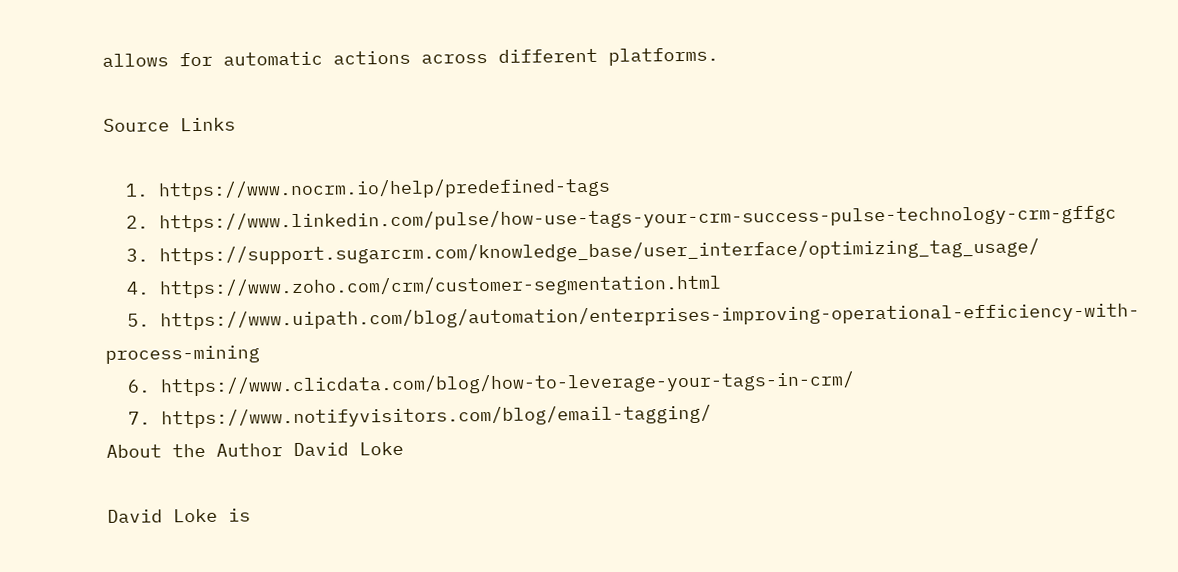allows for automatic actions across different platforms.

Source Links

  1. https://www.nocrm.io/help/predefined-tags
  2. https://www.linkedin.com/pulse/how-use-tags-your-crm-success-pulse-technology-crm-gffgc
  3. https://support.sugarcrm.com/knowledge_base/user_interface/optimizing_tag_usage/
  4. https://www.zoho.com/crm/customer-segmentation.html
  5. https://www.uipath.com/blog/automation/enterprises-improving-operational-efficiency-with-process-mining
  6. https://www.clicdata.com/blog/how-to-leverage-your-tags-in-crm/
  7. https://www.notifyvisitors.com/blog/email-tagging/
About the Author David Loke

David Loke is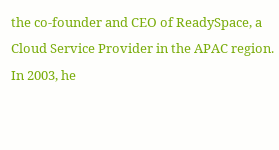the co-founder and CEO of ReadySpace, a Cloud Service Provider in the APAC region. In 2003, he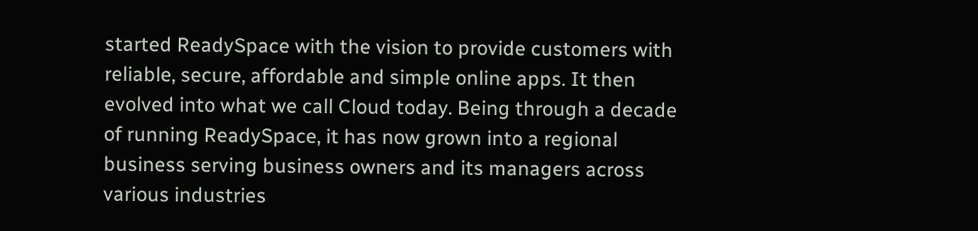started ReadySpace with the vision to provide customers with reliable, secure, affordable and simple online apps. It then evolved into what we call Cloud today. Being through a decade of running ReadySpace, it has now grown into a regional business serving business owners and its managers across various industries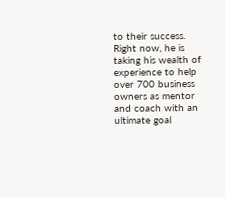to their success.
Right now, he is taking his wealth of experience to help over 700 business owners as mentor and coach with an ultimate goal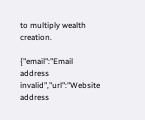to multiply wealth creation.

{"email":"Email address invalid","url":"Website address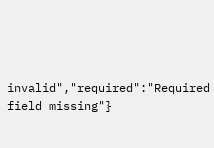invalid","required":"Required field missing"}